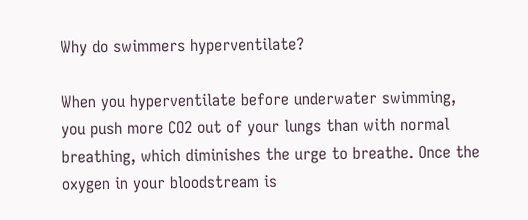Why do swimmers hyperventilate?

When you hyperventilate before underwater swimming, you push more CO2 out of your lungs than with normal breathing, which diminishes the urge to breathe. Once the oxygen in your bloodstream is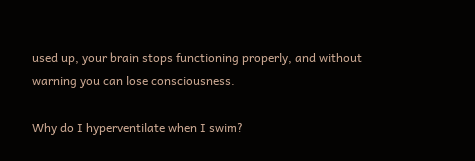used up, your brain stops functioning properly, and without warning you can lose consciousness.

Why do I hyperventilate when I swim?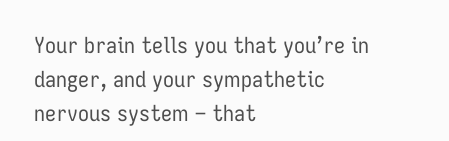Your brain tells you that you’re in danger, and your sympathetic nervous system – that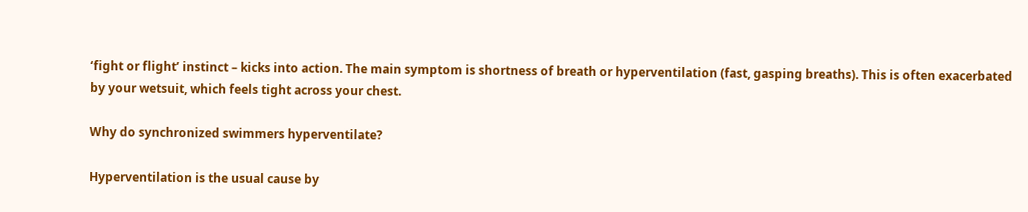‘fight or flight’ instinct – kicks into action. The main symptom is shortness of breath or hyperventilation (fast, gasping breaths). This is often exacerbated by your wetsuit, which feels tight across your chest.

Why do synchronized swimmers hyperventilate?

Hyperventilation is the usual cause by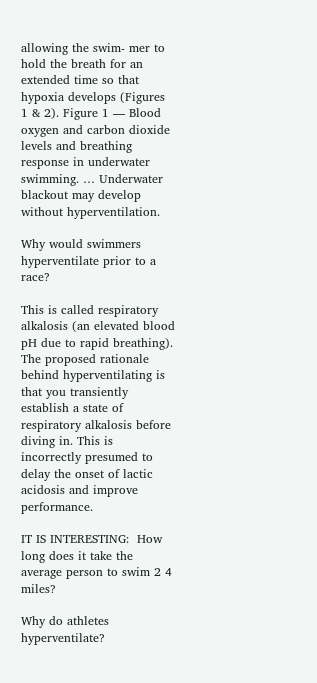allowing the swim- mer to hold the breath for an extended time so that hypoxia develops (Figures 1 & 2). Figure 1 — Blood oxygen and carbon dioxide levels and breathing response in underwater swimming. … Underwater blackout may develop without hyperventilation.

Why would swimmers hyperventilate prior to a race?

This is called respiratory alkalosis (an elevated blood pH due to rapid breathing). The proposed rationale behind hyperventilating is that you transiently establish a state of respiratory alkalosis before diving in. This is incorrectly presumed to delay the onset of lactic acidosis and improve performance.

IT IS INTERESTING:  How long does it take the average person to swim 2 4 miles?

Why do athletes hyperventilate?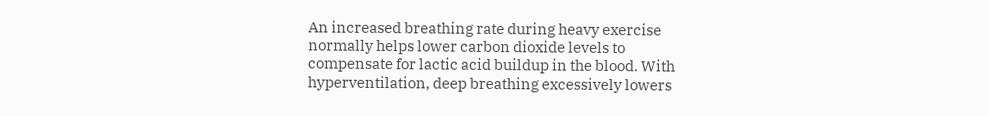An increased breathing rate during heavy exercise normally helps lower carbon dioxide levels to compensate for lactic acid buildup in the blood. With hyperventilation, deep breathing excessively lowers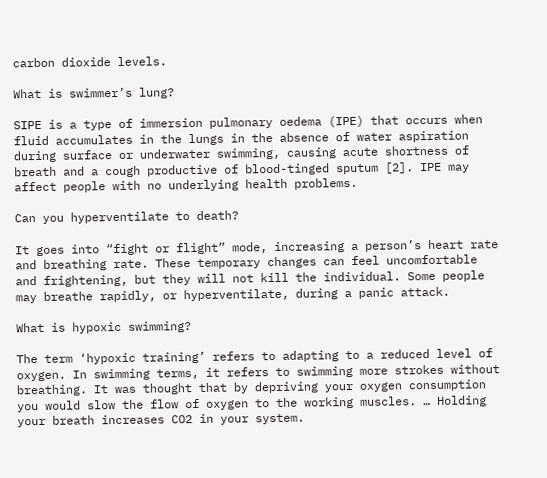carbon dioxide levels.

What is swimmer’s lung?

SIPE is a type of immersion pulmonary oedema (IPE) that occurs when fluid accumulates in the lungs in the absence of water aspiration during surface or underwater swimming, causing acute shortness of breath and a cough productive of blood-tinged sputum [2]. IPE may affect people with no underlying health problems.

Can you hyperventilate to death?

It goes into “fight or flight” mode, increasing a person’s heart rate and breathing rate. These temporary changes can feel uncomfortable and frightening, but they will not kill the individual. Some people may breathe rapidly, or hyperventilate, during a panic attack.

What is hypoxic swimming?

The term ‘hypoxic training’ refers to adapting to a reduced level of oxygen. In swimming terms, it refers to swimming more strokes without breathing. It was thought that by depriving your oxygen consumption you would slow the flow of oxygen to the working muscles. … Holding your breath increases CO2 in your system.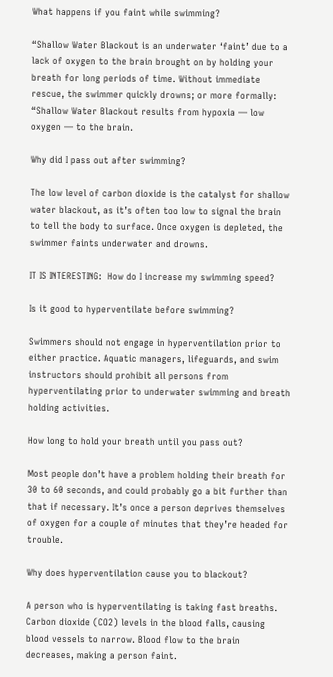What happens if you faint while swimming?

“Shallow Water Blackout is an underwater ‘faint’ due to a lack of oxygen to the brain brought on by holding your breath for long periods of time. Without immediate rescue, the swimmer quickly drowns; or more formally: “Shallow Water Blackout results from hypoxia — low oxygen — to the brain.

Why did I pass out after swimming?

The low level of carbon dioxide is the catalyst for shallow water blackout, as it’s often too low to signal the brain to tell the body to surface. Once oxygen is depleted, the swimmer faints underwater and drowns.

IT IS INTERESTING:  How do I increase my swimming speed?

Is it good to hyperventilate before swimming?

Swimmers should not engage in hyperventilation prior to either practice. Aquatic managers, lifeguards, and swim instructors should prohibit all persons from hyperventilating prior to underwater swimming and breath holding activities.

How long to hold your breath until you pass out?

Most people don’t have a problem holding their breath for 30 to 60 seconds, and could probably go a bit further than that if necessary. It’s once a person deprives themselves of oxygen for a couple of minutes that they’re headed for trouble.

Why does hyperventilation cause you to blackout?

A person who is hyperventilating is taking fast breaths. Carbon dioxide (CO2) levels in the blood falls, causing blood vessels to narrow. Blood flow to the brain decreases, making a person faint.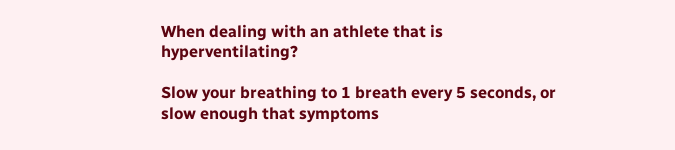When dealing with an athlete that is hyperventilating?

Slow your breathing to 1 breath every 5 seconds, or slow enough that symptoms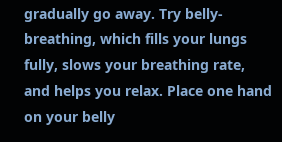gradually go away. Try belly-breathing, which fills your lungs fully, slows your breathing rate, and helps you relax. Place one hand on your belly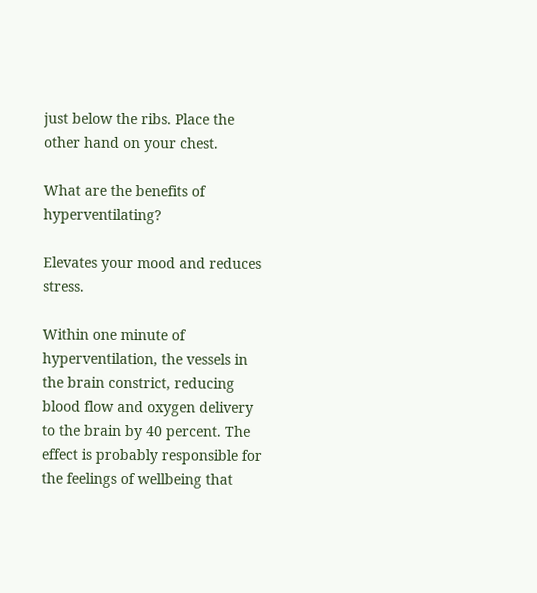just below the ribs. Place the other hand on your chest.

What are the benefits of hyperventilating?

Elevates your mood and reduces stress.

Within one minute of hyperventilation, the vessels in the brain constrict, reducing blood flow and oxygen delivery to the brain by 40 percent. The effect is probably responsible for the feelings of wellbeing that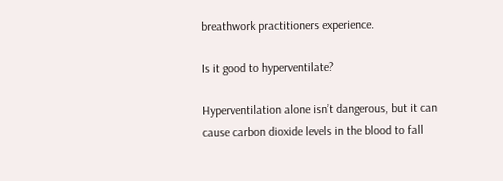breathwork practitioners experience.

Is it good to hyperventilate?

Hyperventilation alone isn’t dangerous, but it can cause carbon dioxide levels in the blood to fall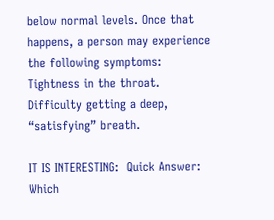below normal levels. Once that happens, a person may experience the following symptoms: Tightness in the throat. Difficulty getting a deep, “satisfying” breath.

IT IS INTERESTING:  Quick Answer: Which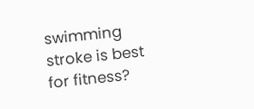swimming stroke is best for fitness?